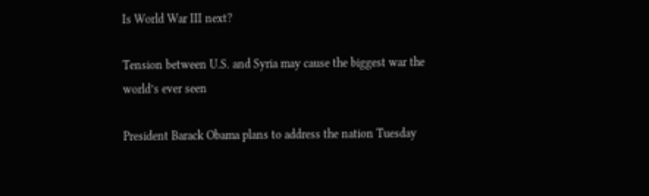Is World War III next?

Tension between U.S. and Syria may cause the biggest war the world’s ever seen

President Barack Obama plans to address the nation Tuesday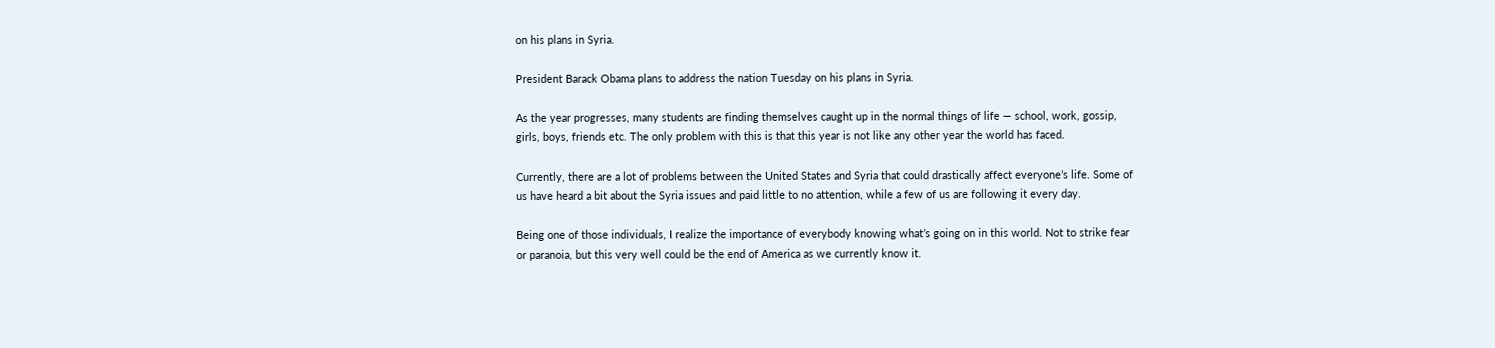on his plans in Syria.

President Barack Obama plans to address the nation Tuesday on his plans in Syria.

As the year progresses, many students are finding themselves caught up in the normal things of life — school, work, gossip, girls, boys, friends etc. The only problem with this is that this year is not like any other year the world has faced.

Currently, there are a lot of problems between the United States and Syria that could drastically affect everyone’s life. Some of us have heard a bit about the Syria issues and paid little to no attention, while a few of us are following it every day.

Being one of those individuals, I realize the importance of everybody knowing what’s going on in this world. Not to strike fear or paranoia, but this very well could be the end of America as we currently know it.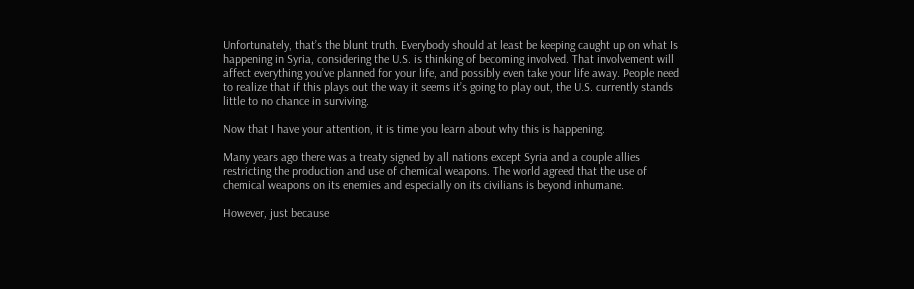Unfortunately, that’s the blunt truth. Everybody should at least be keeping caught up on what Is happening in Syria, considering the U.S. is thinking of becoming involved. That involvement will affect everything you’ve planned for your life, and possibly even take your life away. People need to realize that if this plays out the way it seems it’s going to play out, the U.S. currently stands little to no chance in surviving.

Now that I have your attention, it is time you learn about why this is happening.

Many years ago there was a treaty signed by all nations except Syria and a couple allies restricting the production and use of chemical weapons. The world agreed that the use of chemical weapons on its enemies and especially on its civilians is beyond inhumane.

However, just because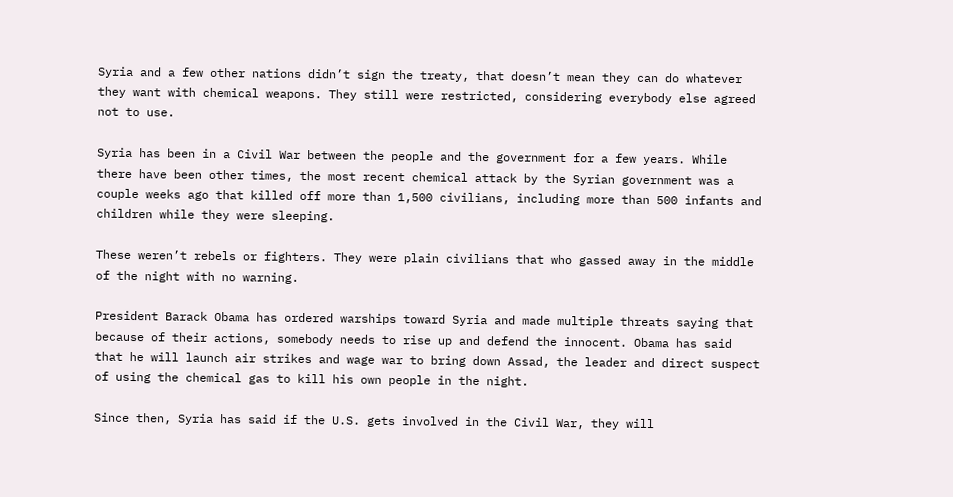Syria and a few other nations didn’t sign the treaty, that doesn’t mean they can do whatever they want with chemical weapons. They still were restricted, considering everybody else agreed not to use.

Syria has been in a Civil War between the people and the government for a few years. While there have been other times, the most recent chemical attack by the Syrian government was a couple weeks ago that killed off more than 1,500 civilians, including more than 500 infants and children while they were sleeping.

These weren’t rebels or fighters. They were plain civilians that who gassed away in the middle of the night with no warning.

President Barack Obama has ordered warships toward Syria and made multiple threats saying that because of their actions, somebody needs to rise up and defend the innocent. Obama has said that he will launch air strikes and wage war to bring down Assad, the leader and direct suspect of using the chemical gas to kill his own people in the night.

Since then, Syria has said if the U.S. gets involved in the Civil War, they will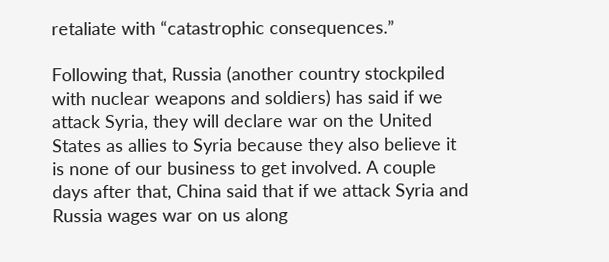retaliate with “catastrophic consequences.”

Following that, Russia (another country stockpiled with nuclear weapons and soldiers) has said if we attack Syria, they will declare war on the United States as allies to Syria because they also believe it is none of our business to get involved. A couple days after that, China said that if we attack Syria and Russia wages war on us along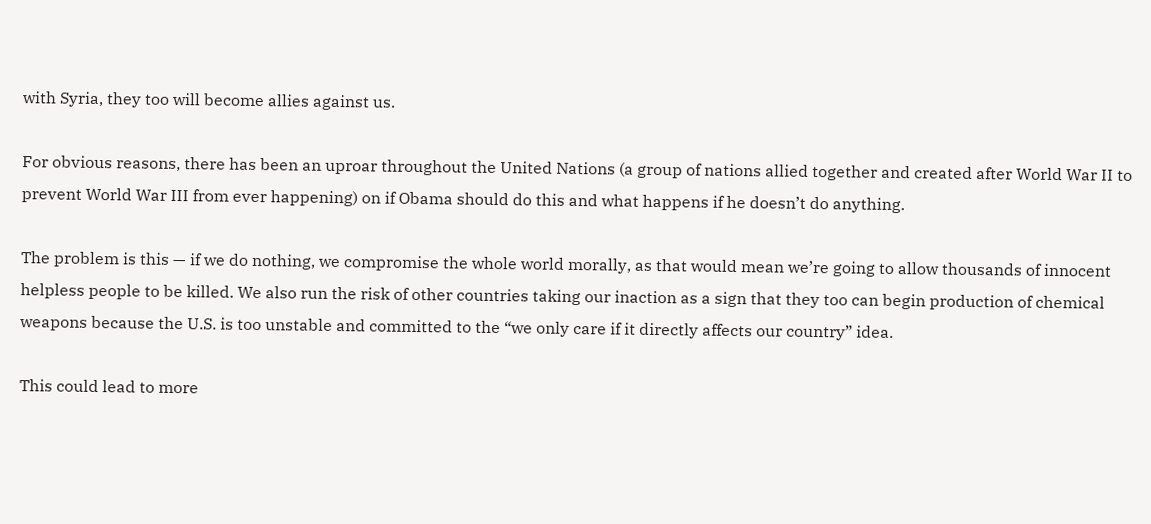with Syria, they too will become allies against us.

For obvious reasons, there has been an uproar throughout the United Nations (a group of nations allied together and created after World War II to prevent World War III from ever happening) on if Obama should do this and what happens if he doesn’t do anything.

The problem is this — if we do nothing, we compromise the whole world morally, as that would mean we’re going to allow thousands of innocent helpless people to be killed. We also run the risk of other countries taking our inaction as a sign that they too can begin production of chemical weapons because the U.S. is too unstable and committed to the “we only care if it directly affects our country” idea.

This could lead to more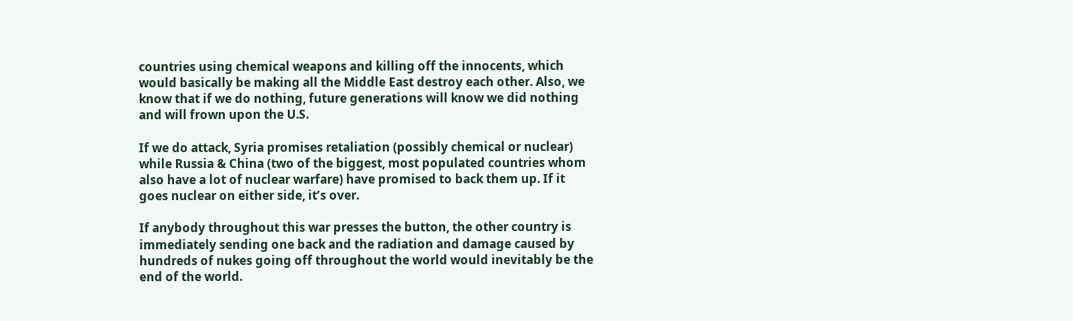countries using chemical weapons and killing off the innocents, which would basically be making all the Middle East destroy each other. Also, we know that if we do nothing, future generations will know we did nothing and will frown upon the U.S.

If we do attack, Syria promises retaliation (possibly chemical or nuclear) while Russia & China (two of the biggest, most populated countries whom also have a lot of nuclear warfare) have promised to back them up. If it goes nuclear on either side, it’s over.

If anybody throughout this war presses the button, the other country is immediately sending one back and the radiation and damage caused by hundreds of nukes going off throughout the world would inevitably be the end of the world.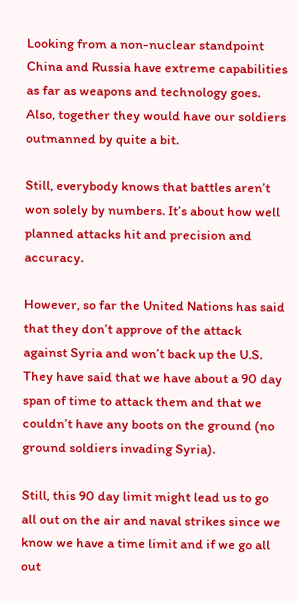Looking from a non-nuclear standpoint China and Russia have extreme capabilities as far as weapons and technology goes. Also, together they would have our soldiers outmanned by quite a bit.

Still, everybody knows that battles aren’t won solely by numbers. It’s about how well planned attacks hit and precision and accuracy.

However, so far the United Nations has said that they don’t approve of the attack against Syria and won’t back up the U.S. They have said that we have about a 90 day span of time to attack them and that we couldn’t have any boots on the ground (no ground soldiers invading Syria).

Still, this 90 day limit might lead us to go all out on the air and naval strikes since we know we have a time limit and if we go all out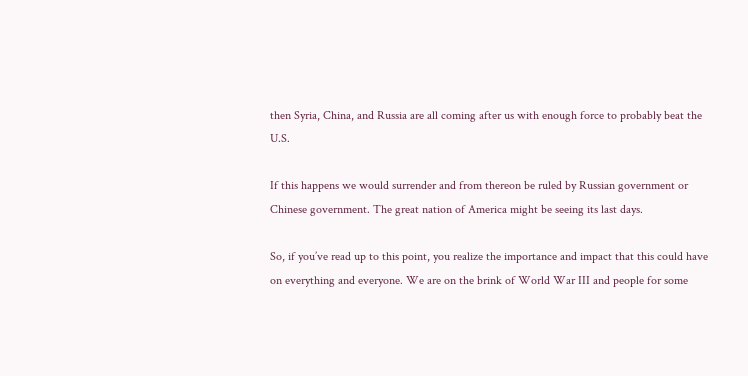then Syria, China, and Russia are all coming after us with enough force to probably beat the U.S.

If this happens we would surrender and from thereon be ruled by Russian government or Chinese government. The great nation of America might be seeing its last days.

So, if you’ve read up to this point, you realize the importance and impact that this could have on everything and everyone. We are on the brink of World War III and people for some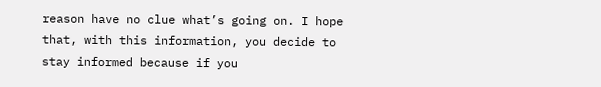reason have no clue what’s going on. I hope that, with this information, you decide to stay informed because if you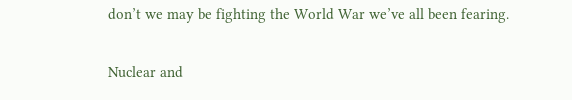don’t we may be fighting the World War we’ve all been fearing.

Nuclear and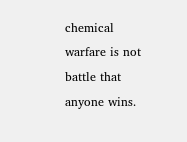chemical warfare is not battle that anyone wins.